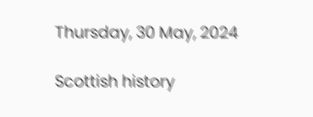Thursday, 30 May, 2024

Scottish history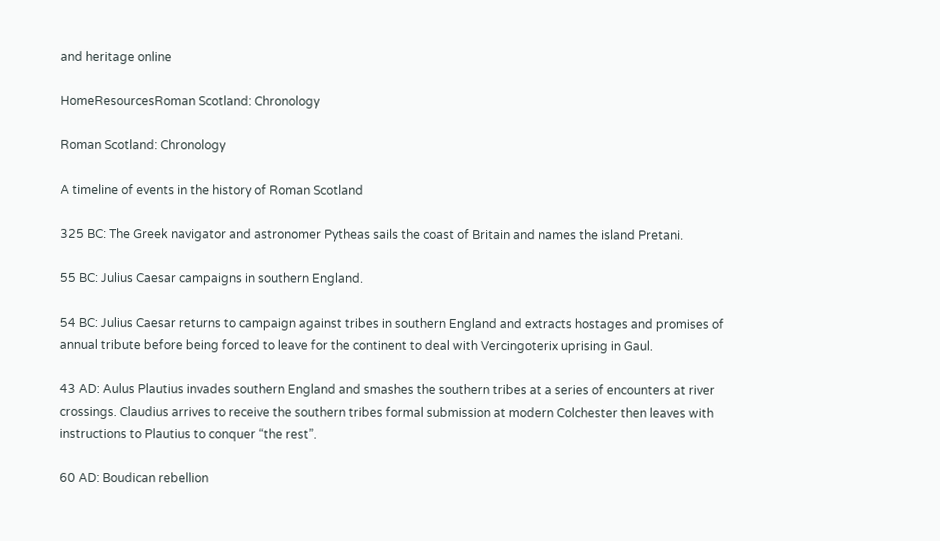and heritage online

HomeResourcesRoman Scotland: Chronology

Roman Scotland: Chronology

A timeline of events in the history of Roman Scotland

325 BC: The Greek navigator and astronomer Pytheas sails the coast of Britain and names the island Pretani.

55 BC: Julius Caesar campaigns in southern England.

54 BC: Julius Caesar returns to campaign against tribes in southern England and extracts hostages and promises of annual tribute before being forced to leave for the continent to deal with Vercingoterix uprising in Gaul.

43 AD: Aulus Plautius invades southern England and smashes the southern tribes at a series of encounters at river crossings. Claudius arrives to receive the southern tribes formal submission at modern Colchester then leaves with instructions to Plautius to conquer “the rest”.

60 AD: Boudican rebellion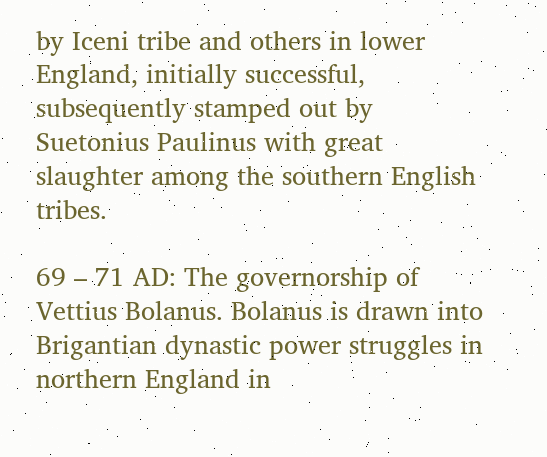by Iceni tribe and others in lower England, initially successful, subsequently stamped out by Suetonius Paulinus with great slaughter among the southern English tribes.

69 – 71 AD: The governorship of Vettius Bolanus. Bolanus is drawn into Brigantian dynastic power struggles in northern England in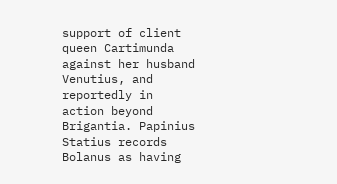support of client queen Cartimunda against her husband Venutius, and reportedly in action beyond Brigantia. Papinius Statius records Bolanus as having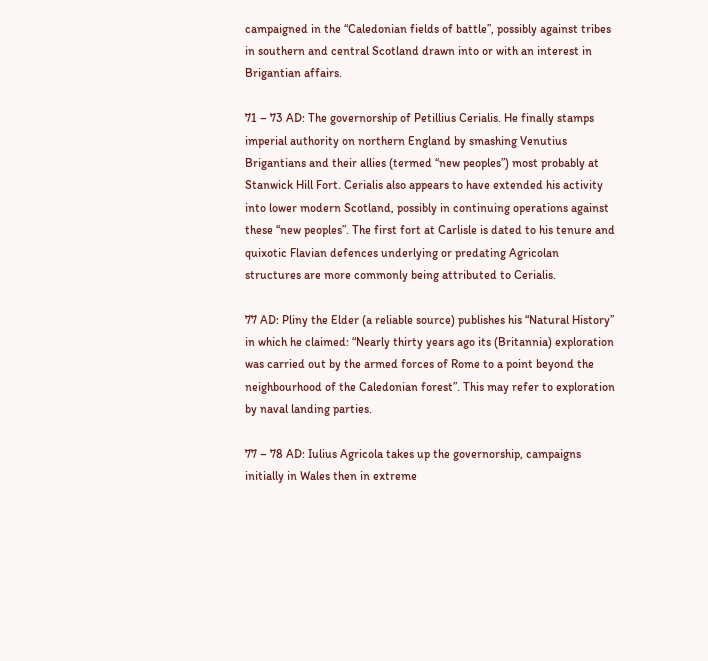campaigned in the “Caledonian fields of battle”, possibly against tribes in southern and central Scotland drawn into or with an interest in Brigantian affairs.

71 – 73 AD: The governorship of Petillius Cerialis. He finally stamps imperial authority on northern England by smashing Venutius Brigantians and their allies (termed “new peoples”) most probably at Stanwick Hill Fort. Cerialis also appears to have extended his activity into lower modern Scotland, possibly in continuing operations against these “new peoples”. The first fort at Carlisle is dated to his tenure and quixotic Flavian defences underlying or predating Agricolan structures are more commonly being attributed to Cerialis.

77 AD: Pliny the Elder (a reliable source) publishes his “Natural History” in which he claimed: “Nearly thirty years ago its (Britannia) exploration was carried out by the armed forces of Rome to a point beyond the neighbourhood of the Caledonian forest”. This may refer to exploration by naval landing parties.

77 – 78 AD: Iulius Agricola takes up the governorship, campaigns initially in Wales then in extreme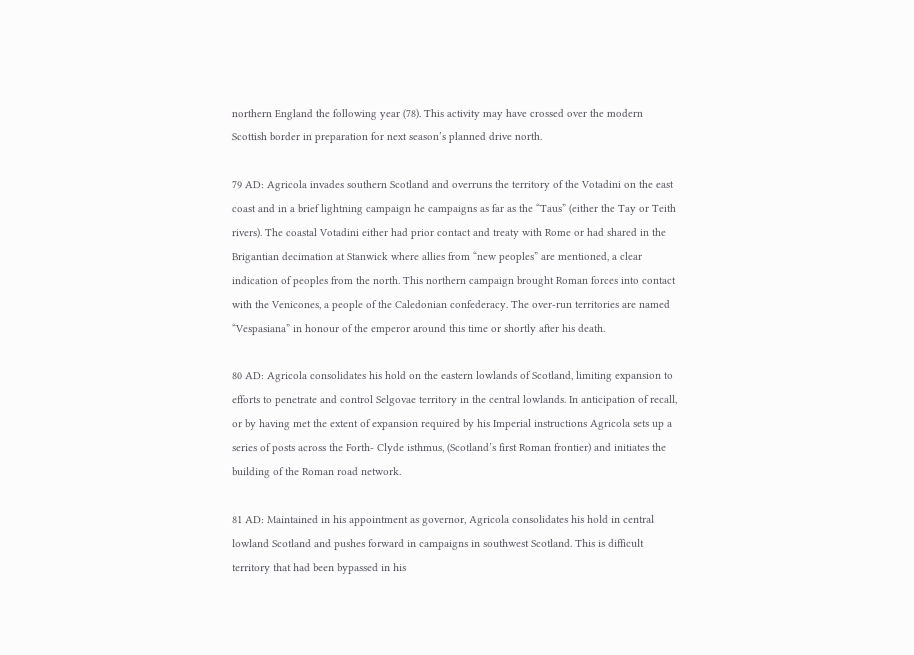northern England the following year (78). This activity may have crossed over the modern Scottish border in preparation for next season’s planned drive north.

79 AD: Agricola invades southern Scotland and overruns the territory of the Votadini on the east coast and in a brief lightning campaign he campaigns as far as the “Taus” (either the Tay or Teith rivers). The coastal Votadini either had prior contact and treaty with Rome or had shared in the Brigantian decimation at Stanwick where allies from “new peoples” are mentioned, a clear indication of peoples from the north. This northern campaign brought Roman forces into contact with the Venicones, a people of the Caledonian confederacy. The over-run territories are named “Vespasiana” in honour of the emperor around this time or shortly after his death.

80 AD: Agricola consolidates his hold on the eastern lowlands of Scotland, limiting expansion to efforts to penetrate and control Selgovae territory in the central lowlands. In anticipation of recall, or by having met the extent of expansion required by his Imperial instructions Agricola sets up a series of posts across the Forth- Clyde isthmus, (Scotland’s first Roman frontier) and initiates the building of the Roman road network.

81 AD: Maintained in his appointment as governor, Agricola consolidates his hold in central lowland Scotland and pushes forward in campaigns in southwest Scotland. This is difficult territory that had been bypassed in his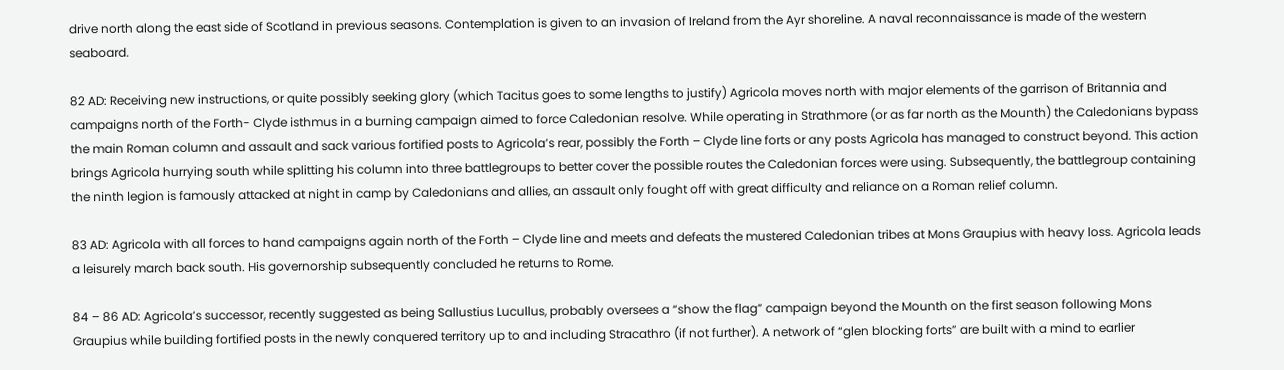drive north along the east side of Scotland in previous seasons. Contemplation is given to an invasion of Ireland from the Ayr shoreline. A naval reconnaissance is made of the western seaboard.

82 AD: Receiving new instructions, or quite possibly seeking glory (which Tacitus goes to some lengths to justify) Agricola moves north with major elements of the garrison of Britannia and campaigns north of the Forth- Clyde isthmus in a burning campaign aimed to force Caledonian resolve. While operating in Strathmore (or as far north as the Mounth) the Caledonians bypass the main Roman column and assault and sack various fortified posts to Agricola’s rear, possibly the Forth – Clyde line forts or any posts Agricola has managed to construct beyond. This action brings Agricola hurrying south while splitting his column into three battlegroups to better cover the possible routes the Caledonian forces were using. Subsequently, the battlegroup containing the ninth legion is famously attacked at night in camp by Caledonians and allies, an assault only fought off with great difficulty and reliance on a Roman relief column.

83 AD: Agricola with all forces to hand campaigns again north of the Forth – Clyde line and meets and defeats the mustered Caledonian tribes at Mons Graupius with heavy loss. Agricola leads a leisurely march back south. His governorship subsequently concluded he returns to Rome.

84 – 86 AD: Agricola’s successor, recently suggested as being Sallustius Lucullus, probably oversees a “show the flag” campaign beyond the Mounth on the first season following Mons Graupius while building fortified posts in the newly conquered territory up to and including Stracathro (if not further). A network of “glen blocking forts” are built with a mind to earlier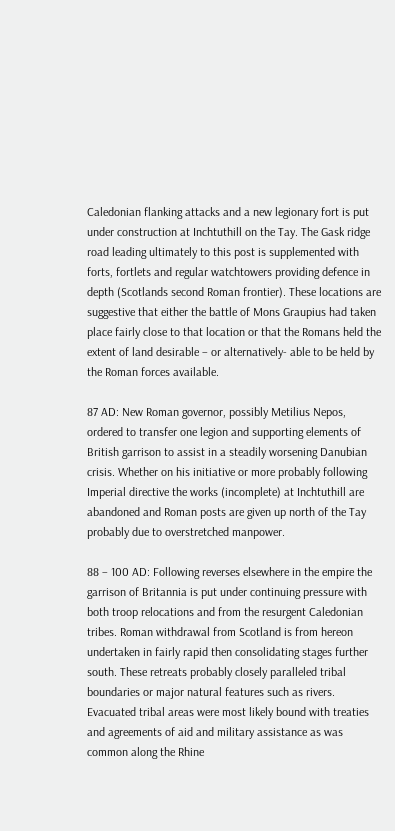Caledonian flanking attacks and a new legionary fort is put under construction at Inchtuthill on the Tay. The Gask ridge road leading ultimately to this post is supplemented with forts, fortlets and regular watchtowers providing defence in depth (Scotlands second Roman frontier). These locations are suggestive that either the battle of Mons Graupius had taken place fairly close to that location or that the Romans held the extent of land desirable – or alternatively- able to be held by the Roman forces available.

87 AD: New Roman governor, possibly Metilius Nepos, ordered to transfer one legion and supporting elements of British garrison to assist in a steadily worsening Danubian crisis. Whether on his initiative or more probably following Imperial directive the works (incomplete) at Inchtuthill are abandoned and Roman posts are given up north of the Tay probably due to overstretched manpower.

88 – 100 AD: Following reverses elsewhere in the empire the garrison of Britannia is put under continuing pressure with both troop relocations and from the resurgent Caledonian tribes. Roman withdrawal from Scotland is from hereon undertaken in fairly rapid then consolidating stages further south. These retreats probably closely paralleled tribal boundaries or major natural features such as rivers. Evacuated tribal areas were most likely bound with treaties and agreements of aid and military assistance as was common along the Rhine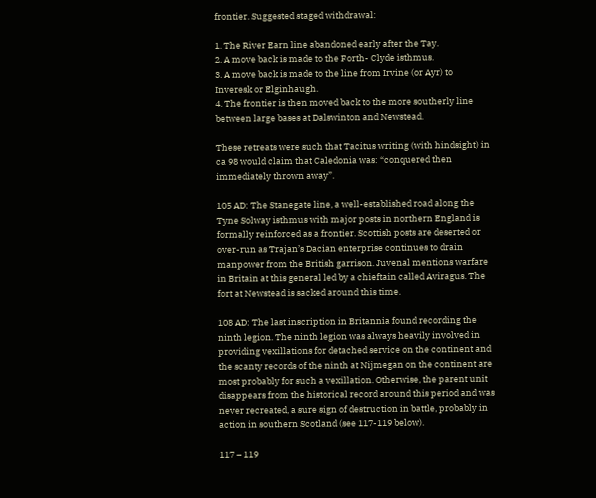frontier. Suggested staged withdrawal:

1. The River Earn line abandoned early after the Tay.
2. A move back is made to the Forth- Clyde isthmus.
3. A move back is made to the line from Irvine (or Ayr) to Inveresk or Elginhaugh.
4. The frontier is then moved back to the more southerly line between large bases at Dalswinton and Newstead.

These retreats were such that Tacitus writing (with hindsight) in ca 98 would claim that Caledonia was: “conquered then immediately thrown away”.

105 AD: The Stanegate line, a well-established road along the Tyne Solway isthmus with major posts in northern England is formally reinforced as a frontier. Scottish posts are deserted or over-run as Trajan’s Dacian enterprise continues to drain manpower from the British garrison. Juvenal mentions warfare in Britain at this general led by a chieftain called Aviragus. The fort at Newstead is sacked around this time.

108 AD: The last inscription in Britannia found recording the ninth legion. The ninth legion was always heavily involved in providing vexillations for detached service on the continent and the scanty records of the ninth at Nijmegan on the continent are most probably for such a vexillation. Otherwise, the parent unit disappears from the historical record around this period and was never recreated, a sure sign of destruction in battle, probably in action in southern Scotland (see 117-119 below).

117 – 119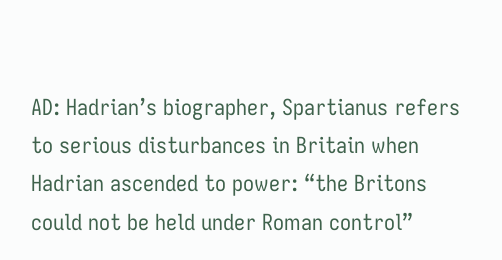AD: Hadrian’s biographer, Spartianus refers to serious disturbances in Britain when Hadrian ascended to power: “the Britons could not be held under Roman control”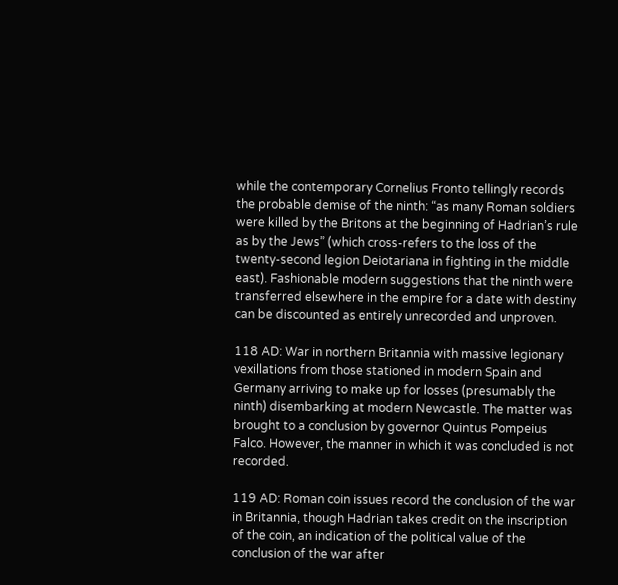while the contemporary Cornelius Fronto tellingly records the probable demise of the ninth: “as many Roman soldiers were killed by the Britons at the beginning of Hadrian’s rule as by the Jews” (which cross-refers to the loss of the twenty-second legion Deiotariana in fighting in the middle east). Fashionable modern suggestions that the ninth were transferred elsewhere in the empire for a date with destiny can be discounted as entirely unrecorded and unproven.

118 AD: War in northern Britannia with massive legionary vexillations from those stationed in modern Spain and Germany arriving to make up for losses (presumably the ninth) disembarking at modern Newcastle. The matter was brought to a conclusion by governor Quintus Pompeius Falco. However, the manner in which it was concluded is not recorded.

119 AD: Roman coin issues record the conclusion of the war in Britannia, though Hadrian takes credit on the inscription of the coin, an indication of the political value of the conclusion of the war after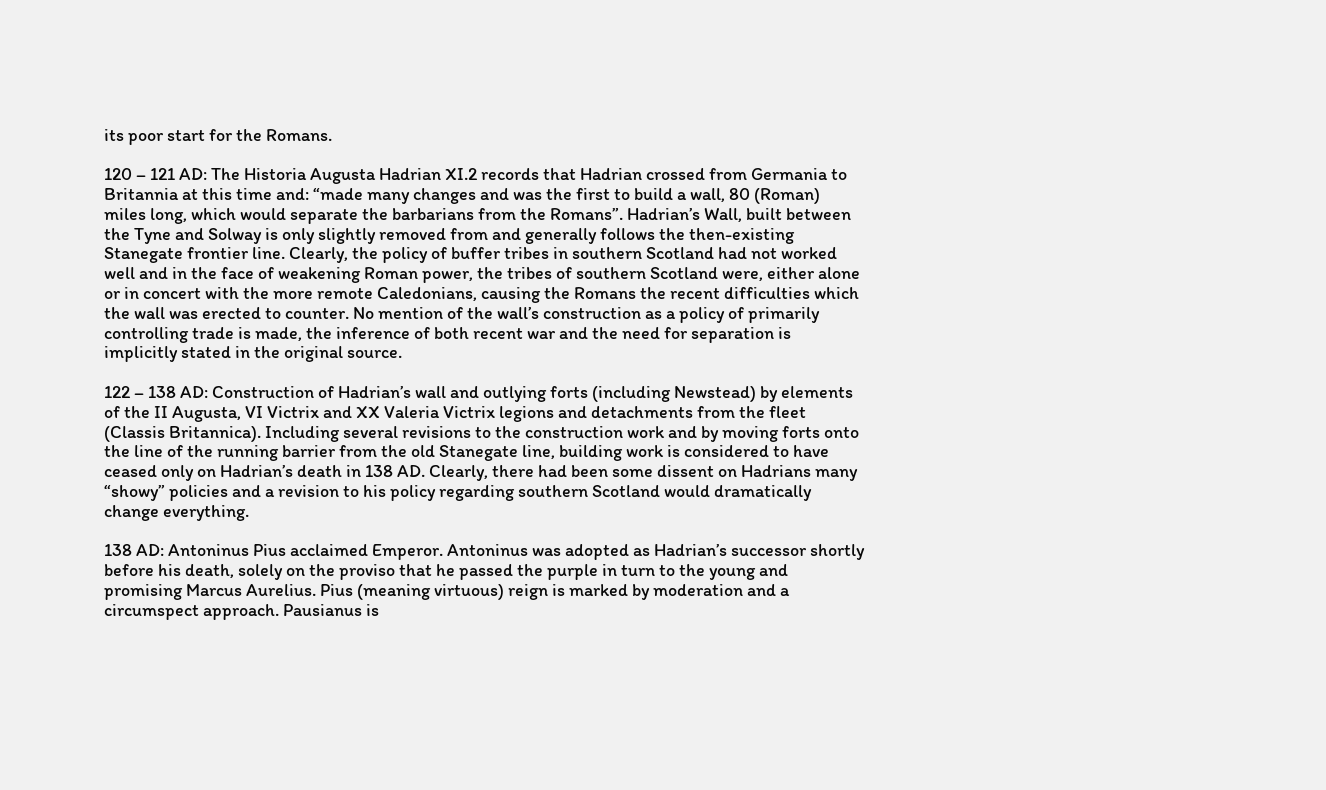its poor start for the Romans.

120 – 121 AD: The Historia Augusta Hadrian XI.2 records that Hadrian crossed from Germania to Britannia at this time and: “made many changes and was the first to build a wall, 80 (Roman) miles long, which would separate the barbarians from the Romans”. Hadrian’s Wall, built between the Tyne and Solway is only slightly removed from and generally follows the then-existing Stanegate frontier line. Clearly, the policy of buffer tribes in southern Scotland had not worked well and in the face of weakening Roman power, the tribes of southern Scotland were, either alone or in concert with the more remote Caledonians, causing the Romans the recent difficulties which the wall was erected to counter. No mention of the wall’s construction as a policy of primarily controlling trade is made, the inference of both recent war and the need for separation is implicitly stated in the original source.

122 – 138 AD: Construction of Hadrian’s wall and outlying forts (including Newstead) by elements of the II Augusta, VI Victrix and XX Valeria Victrix legions and detachments from the fleet (Classis Britannica). Including several revisions to the construction work and by moving forts onto the line of the running barrier from the old Stanegate line, building work is considered to have ceased only on Hadrian’s death in 138 AD. Clearly, there had been some dissent on Hadrians many “showy” policies and a revision to his policy regarding southern Scotland would dramatically change everything.

138 AD: Antoninus Pius acclaimed Emperor. Antoninus was adopted as Hadrian’s successor shortly before his death, solely on the proviso that he passed the purple in turn to the young and promising Marcus Aurelius. Pius (meaning virtuous) reign is marked by moderation and a circumspect approach. Pausianus is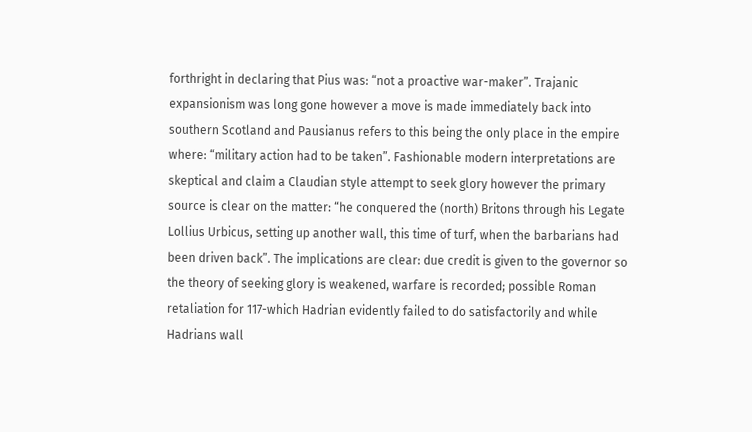forthright in declaring that Pius was: “not a proactive war-maker”. Trajanic expansionism was long gone however a move is made immediately back into southern Scotland and Pausianus refers to this being the only place in the empire where: “military action had to be taken”. Fashionable modern interpretations are skeptical and claim a Claudian style attempt to seek glory however the primary source is clear on the matter: “he conquered the (north) Britons through his Legate Lollius Urbicus, setting up another wall, this time of turf, when the barbarians had been driven back”. The implications are clear: due credit is given to the governor so the theory of seeking glory is weakened, warfare is recorded; possible Roman retaliation for 117-which Hadrian evidently failed to do satisfactorily and while Hadrians wall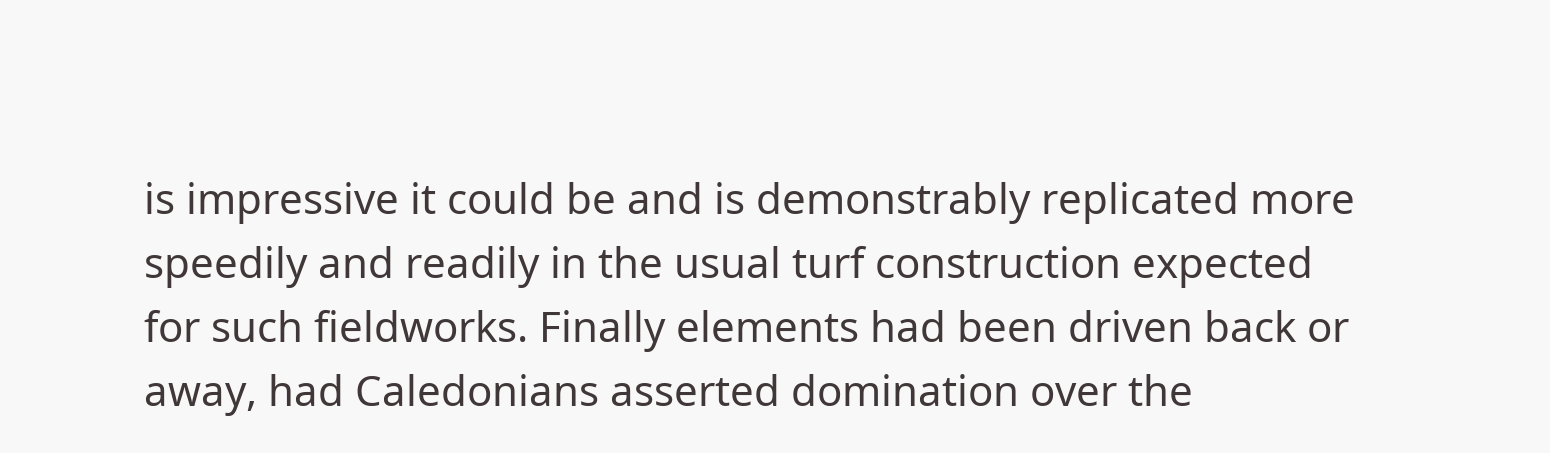is impressive it could be and is demonstrably replicated more speedily and readily in the usual turf construction expected for such fieldworks. Finally elements had been driven back or away, had Caledonians asserted domination over the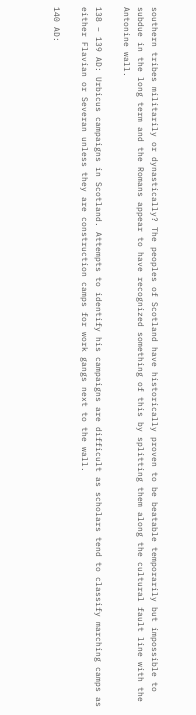southern tribes militarily or dynastically? The peoples of Scotland have historically proven to be beatable temporarily but impossible to subdue in the long term and the Romans appear to have recognized something of this by splitting them along the cultural fault line with the Antonine wall.

138 – 139 AD: Urbicus campaigns in Scotland. Attempts to identify his campaigns are difficult as scholars tend to classify marching camps as either Flavian or Severan unless they are construction camps for work gangs next to the wall.

140 AD: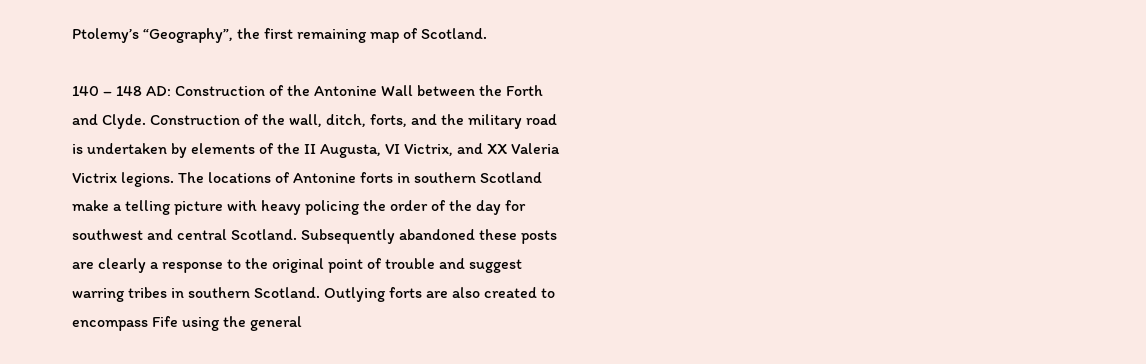Ptolemy’s “Geography”, the first remaining map of Scotland.

140 – 148 AD: Construction of the Antonine Wall between the Forth and Clyde. Construction of the wall, ditch, forts, and the military road is undertaken by elements of the II Augusta, VI Victrix, and XX Valeria Victrix legions. The locations of Antonine forts in southern Scotland make a telling picture with heavy policing the order of the day for southwest and central Scotland. Subsequently abandoned these posts are clearly a response to the original point of trouble and suggest warring tribes in southern Scotland. Outlying forts are also created to encompass Fife using the general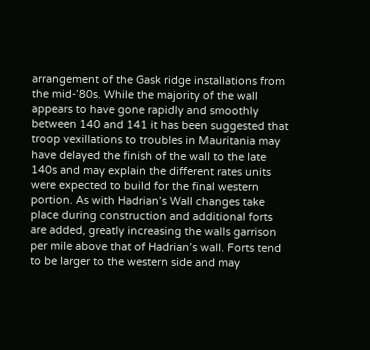arrangement of the Gask ridge installations from the mid-’80s. While the majority of the wall appears to have gone rapidly and smoothly between 140 and 141 it has been suggested that troop vexillations to troubles in Mauritania may have delayed the finish of the wall to the late 140s and may explain the different rates units were expected to build for the final western portion. As with Hadrian’s Wall changes take place during construction and additional forts are added, greatly increasing the walls garrison per mile above that of Hadrian’s wall. Forts tend to be larger to the western side and may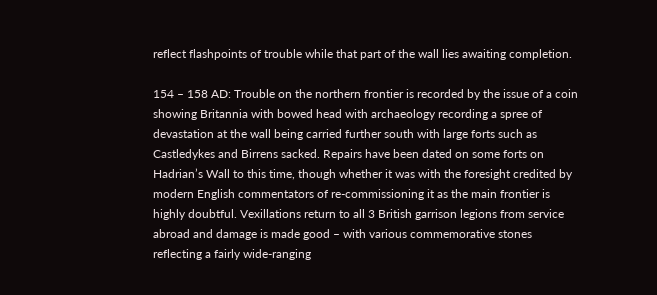reflect flashpoints of trouble while that part of the wall lies awaiting completion.

154 – 158 AD: Trouble on the northern frontier is recorded by the issue of a coin showing Britannia with bowed head with archaeology recording a spree of devastation at the wall being carried further south with large forts such as Castledykes and Birrens sacked. Repairs have been dated on some forts on Hadrian’s Wall to this time, though whether it was with the foresight credited by modern English commentators of re-commissioning it as the main frontier is highly doubtful. Vexillations return to all 3 British garrison legions from service abroad and damage is made good – with various commemorative stones reflecting a fairly wide-ranging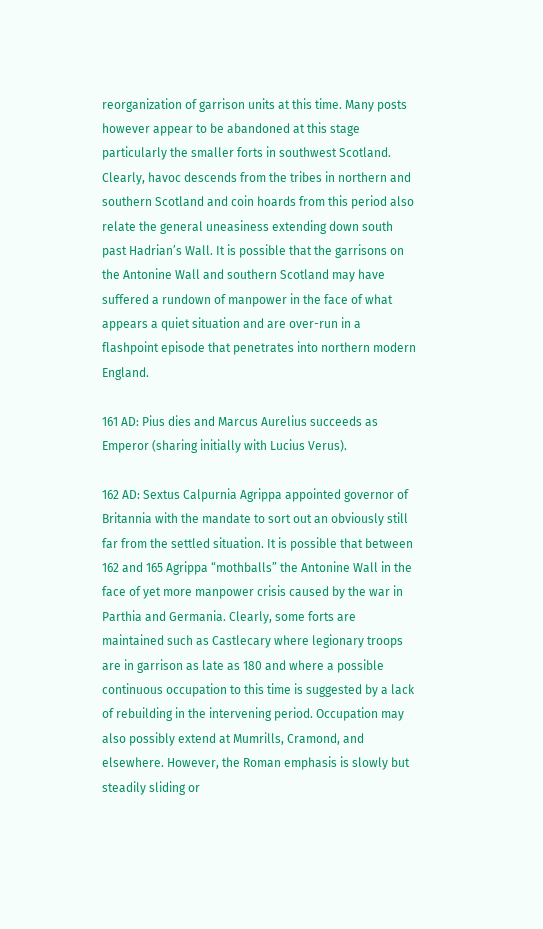reorganization of garrison units at this time. Many posts however appear to be abandoned at this stage particularly the smaller forts in southwest Scotland. Clearly, havoc descends from the tribes in northern and southern Scotland and coin hoards from this period also relate the general uneasiness extending down south past Hadrian’s Wall. It is possible that the garrisons on the Antonine Wall and southern Scotland may have suffered a rundown of manpower in the face of what appears a quiet situation and are over-run in a flashpoint episode that penetrates into northern modern England.

161 AD: Pius dies and Marcus Aurelius succeeds as Emperor (sharing initially with Lucius Verus).

162 AD: Sextus Calpurnia Agrippa appointed governor of Britannia with the mandate to sort out an obviously still far from the settled situation. It is possible that between 162 and 165 Agrippa “mothballs” the Antonine Wall in the face of yet more manpower crisis caused by the war in Parthia and Germania. Clearly, some forts are maintained such as Castlecary where legionary troops are in garrison as late as 180 and where a possible continuous occupation to this time is suggested by a lack of rebuilding in the intervening period. Occupation may also possibly extend at Mumrills, Cramond, and elsewhere. However, the Roman emphasis is slowly but steadily sliding or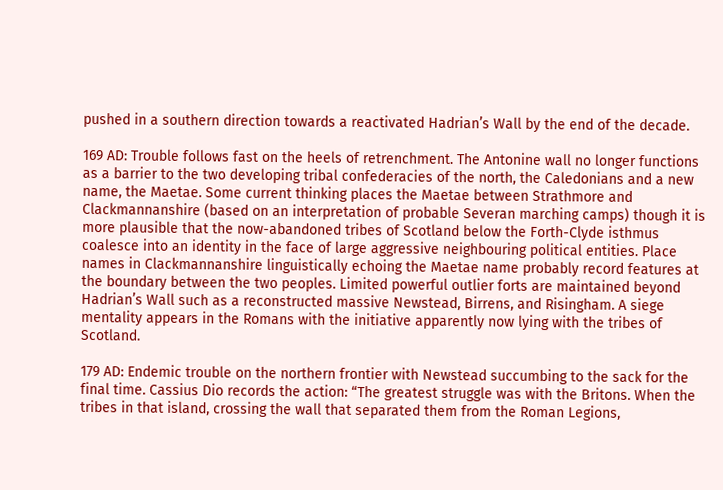pushed in a southern direction towards a reactivated Hadrian’s Wall by the end of the decade.

169 AD: Trouble follows fast on the heels of retrenchment. The Antonine wall no longer functions as a barrier to the two developing tribal confederacies of the north, the Caledonians and a new name, the Maetae. Some current thinking places the Maetae between Strathmore and Clackmannanshire (based on an interpretation of probable Severan marching camps) though it is more plausible that the now-abandoned tribes of Scotland below the Forth-Clyde isthmus coalesce into an identity in the face of large aggressive neighbouring political entities. Place names in Clackmannanshire linguistically echoing the Maetae name probably record features at the boundary between the two peoples. Limited powerful outlier forts are maintained beyond Hadrian’s Wall such as a reconstructed massive Newstead, Birrens, and Risingham. A siege mentality appears in the Romans with the initiative apparently now lying with the tribes of Scotland.

179 AD: Endemic trouble on the northern frontier with Newstead succumbing to the sack for the final time. Cassius Dio records the action: “The greatest struggle was with the Britons. When the tribes in that island, crossing the wall that separated them from the Roman Legions,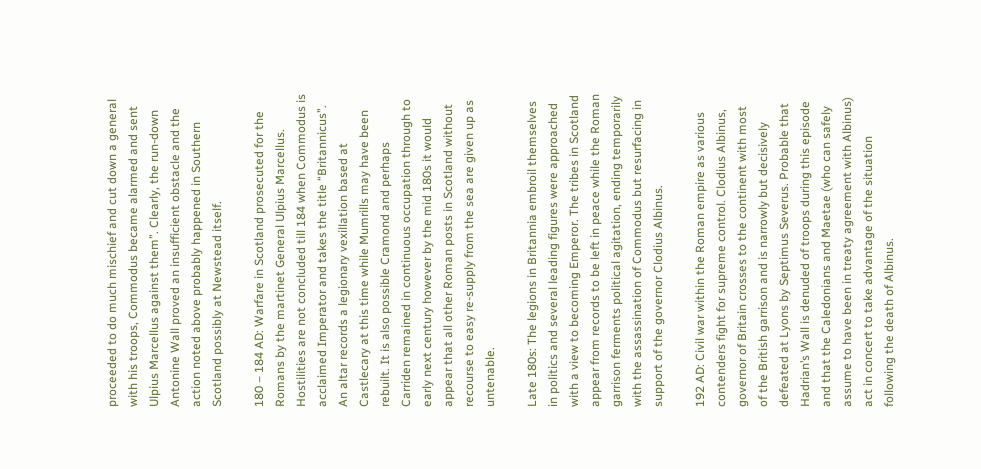proceeded to do much mischief and cut down a general with his troops, Commodus became alarmed and sent Ulpius Marcellus against them”. Clearly, the run-down Antonine Wall proved an insufficient obstacle and the action noted above probably happened in Southern Scotland possibly at Newstead itself.

180 – 184 AD: Warfare in Scotland prosecuted for the Romans by the martinet General Ulpius Marcellus. Hostilities are not concluded till 184 when Commodus is acclaimed Imperator and takes the title “Britannicus”. An altar records a legionary vexillation based at Castlecary at this time while Mumrills may have been rebuilt. It is also possible Cramond and perhaps Carriden remained in continuous occupation through to early next century however by the mid 180s it would appear that all other Roman posts in Scotland without recourse to easy re-supply from the sea are given up as untenable.

Late 180s: The legions in Britannia embroil themselves in politics and several leading figures were approached with a view to becoming Emperor. The tribes in Scotland appear from records to be left in peace while the Roman garrison ferments political agitation, ending temporarily with the assassination of Commodus but resurfacing in support of the governor Clodius Albinus.

192 AD: Civil war within the Roman empire as various contenders fight for supreme control. Clodius Albinus, governor of Britain crosses to the continent with most of the British garrison and is narrowly but decisively defeated at Lyons by Septimus Severus. Probable that Hadrian’s Wall is denuded of troops during this episode and that the Caledonians and Maetae (who can safely assume to have been in treaty agreement with Albinus) act in concert to take advantage of the situation following the death of Albinus.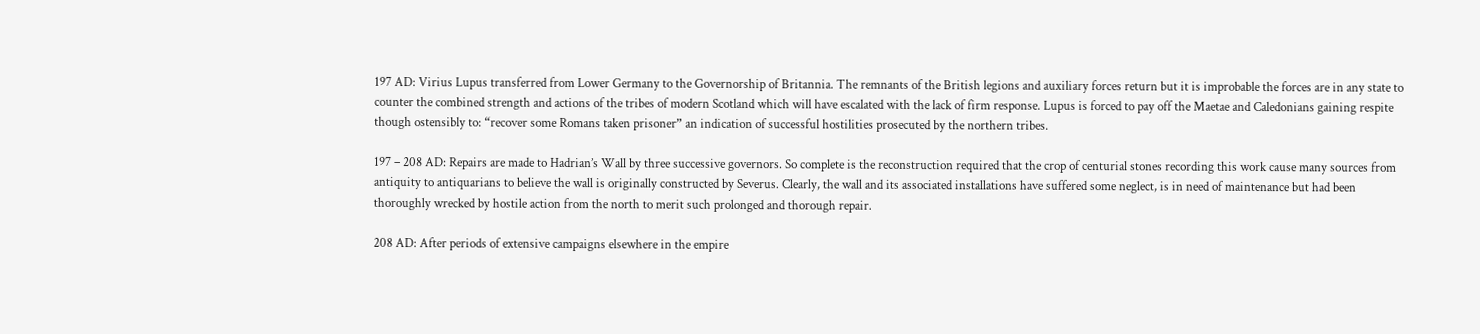197 AD: Virius Lupus transferred from Lower Germany to the Governorship of Britannia. The remnants of the British legions and auxiliary forces return but it is improbable the forces are in any state to counter the combined strength and actions of the tribes of modern Scotland which will have escalated with the lack of firm response. Lupus is forced to pay off the Maetae and Caledonians gaining respite though ostensibly to: “recover some Romans taken prisoner” an indication of successful hostilities prosecuted by the northern tribes.

197 – 208 AD: Repairs are made to Hadrian’s Wall by three successive governors. So complete is the reconstruction required that the crop of centurial stones recording this work cause many sources from antiquity to antiquarians to believe the wall is originally constructed by Severus. Clearly, the wall and its associated installations have suffered some neglect, is in need of maintenance but had been thoroughly wrecked by hostile action from the north to merit such prolonged and thorough repair.

208 AD: After periods of extensive campaigns elsewhere in the empire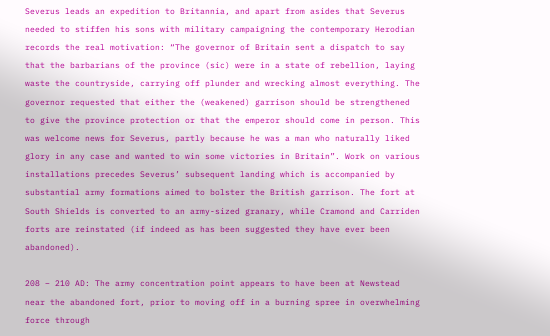Severus leads an expedition to Britannia, and apart from asides that Severus needed to stiffen his sons with military campaigning the contemporary Herodian records the real motivation: “The governor of Britain sent a dispatch to say that the barbarians of the province (sic) were in a state of rebellion, laying waste the countryside, carrying off plunder and wrecking almost everything. The governor requested that either the (weakened) garrison should be strengthened to give the province protection or that the emperor should come in person. This was welcome news for Severus, partly because he was a man who naturally liked glory in any case and wanted to win some victories in Britain”. Work on various installations precedes Severus’ subsequent landing which is accompanied by substantial army formations aimed to bolster the British garrison. The fort at South Shields is converted to an army-sized granary, while Cramond and Carriden forts are reinstated (if indeed as has been suggested they have ever been abandoned).

208 – 210 AD: The army concentration point appears to have been at Newstead near the abandoned fort, prior to moving off in a burning spree in overwhelming force through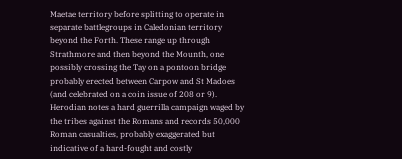Maetae territory before splitting to operate in separate battlegroups in Caledonian territory beyond the Forth. These range up through Strathmore and then beyond the Mounth, one possibly crossing the Tay on a pontoon bridge probably erected between Carpow and St Madoes (and celebrated on a coin issue of 208 or 9). Herodian notes a hard guerrilla campaign waged by the tribes against the Romans and records 50,000 Roman casualties, probably exaggerated but indicative of a hard-fought and costly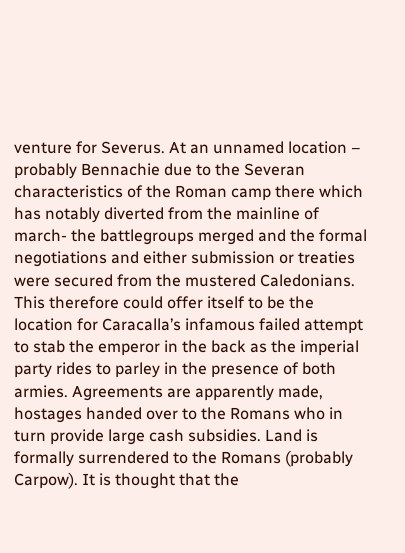venture for Severus. At an unnamed location – probably Bennachie due to the Severan characteristics of the Roman camp there which has notably diverted from the mainline of march- the battlegroups merged and the formal negotiations and either submission or treaties were secured from the mustered Caledonians. This therefore could offer itself to be the location for Caracalla’s infamous failed attempt to stab the emperor in the back as the imperial party rides to parley in the presence of both armies. Agreements are apparently made, hostages handed over to the Romans who in turn provide large cash subsidies. Land is formally surrendered to the Romans (probably Carpow). It is thought that the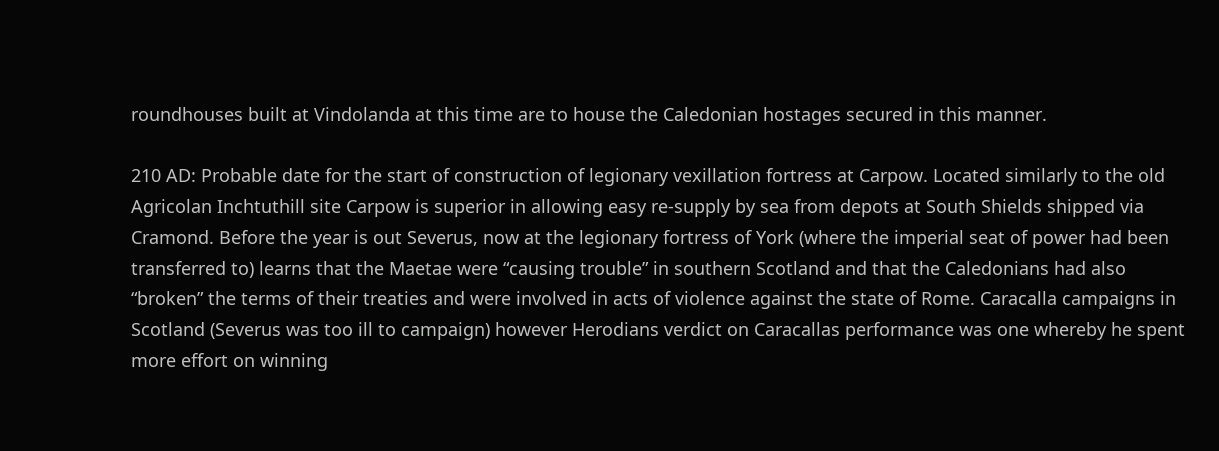roundhouses built at Vindolanda at this time are to house the Caledonian hostages secured in this manner.

210 AD: Probable date for the start of construction of legionary vexillation fortress at Carpow. Located similarly to the old Agricolan Inchtuthill site Carpow is superior in allowing easy re-supply by sea from depots at South Shields shipped via Cramond. Before the year is out Severus, now at the legionary fortress of York (where the imperial seat of power had been transferred to) learns that the Maetae were “causing trouble” in southern Scotland and that the Caledonians had also “broken” the terms of their treaties and were involved in acts of violence against the state of Rome. Caracalla campaigns in Scotland (Severus was too ill to campaign) however Herodians verdict on Caracallas performance was one whereby he spent more effort on winning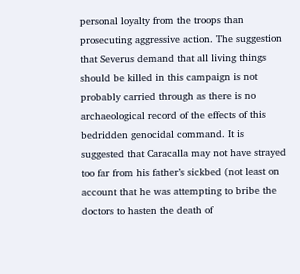personal loyalty from the troops than prosecuting aggressive action. The suggestion that Severus demand that all living things should be killed in this campaign is not probably carried through as there is no archaeological record of the effects of this bedridden genocidal command. It is suggested that Caracalla may not have strayed too far from his father’s sickbed (not least on account that he was attempting to bribe the doctors to hasten the death of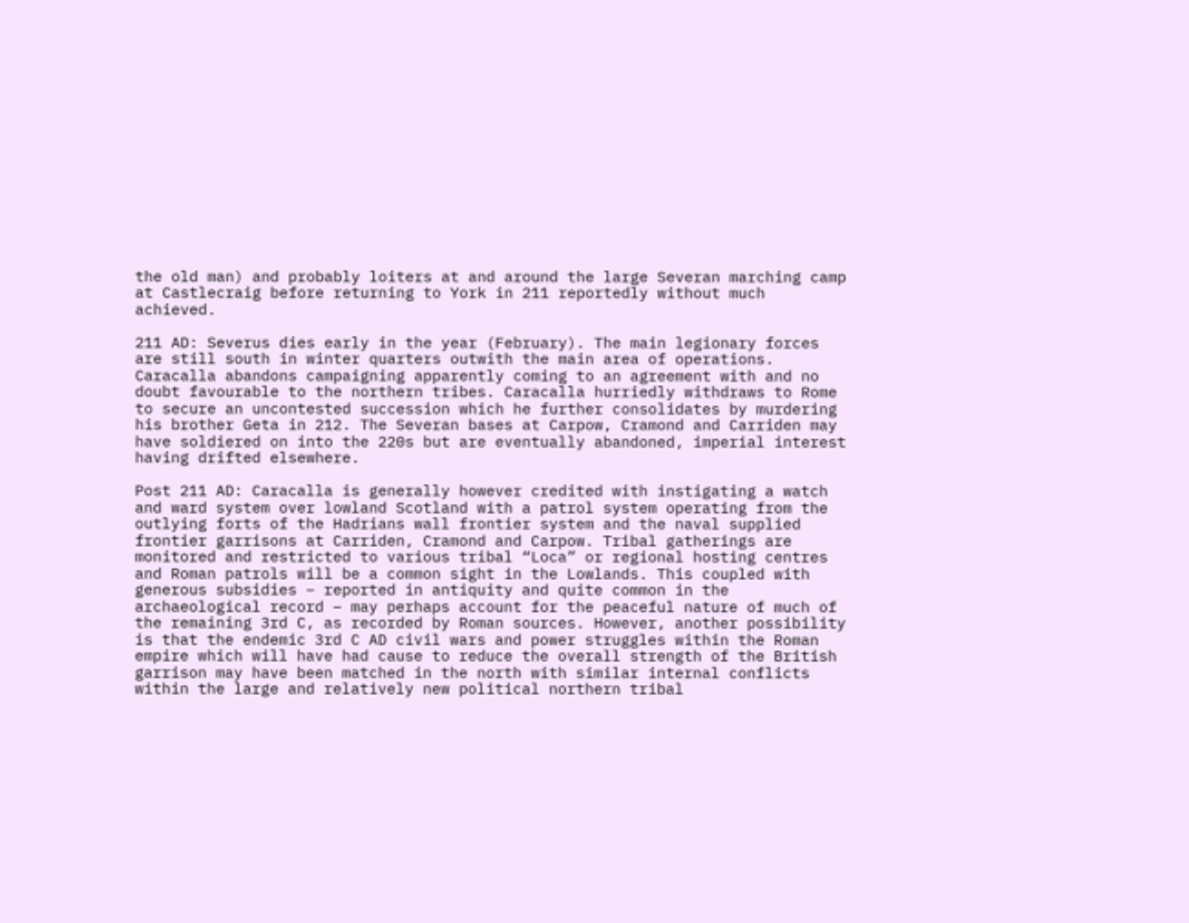the old man) and probably loiters at and around the large Severan marching camp at Castlecraig before returning to York in 211 reportedly without much achieved.

211 AD: Severus dies early in the year (February). The main legionary forces are still south in winter quarters outwith the main area of operations. Caracalla abandons campaigning apparently coming to an agreement with and no doubt favourable to the northern tribes. Caracalla hurriedly withdraws to Rome to secure an uncontested succession which he further consolidates by murdering his brother Geta in 212. The Severan bases at Carpow, Cramond and Carriden may have soldiered on into the 220s but are eventually abandoned, imperial interest having drifted elsewhere.

Post 211 AD: Caracalla is generally however credited with instigating a watch and ward system over lowland Scotland with a patrol system operating from the outlying forts of the Hadrians wall frontier system and the naval supplied frontier garrisons at Carriden, Cramond and Carpow. Tribal gatherings are monitored and restricted to various tribal “Loca” or regional hosting centres and Roman patrols will be a common sight in the Lowlands. This coupled with generous subsidies – reported in antiquity and quite common in the archaeological record – may perhaps account for the peaceful nature of much of the remaining 3rd C, as recorded by Roman sources. However, another possibility is that the endemic 3rd C AD civil wars and power struggles within the Roman empire which will have had cause to reduce the overall strength of the British garrison may have been matched in the north with similar internal conflicts within the large and relatively new political northern tribal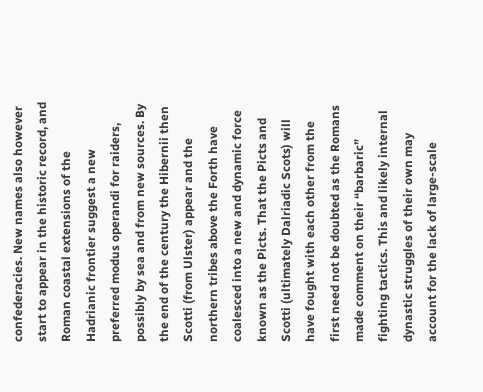confederacies. New names also however start to appear in the historic record, and Roman coastal extensions of the Hadrianic frontier suggest a new preferred modus operandi for raiders, possibly by sea and from new sources. By the end of the century the Hibernii then Scotti (from Ulster) appear and the northern tribes above the Forth have coalesced into a new and dynamic force known as the Picts. That the Picts and Scotti (ultimately Dalriadic Scots) will have fought with each other from the first need not be doubted as the Romans made comment on their “barbaric” fighting tactics. This and likely internal dynastic struggles of their own may account for the lack of large-scale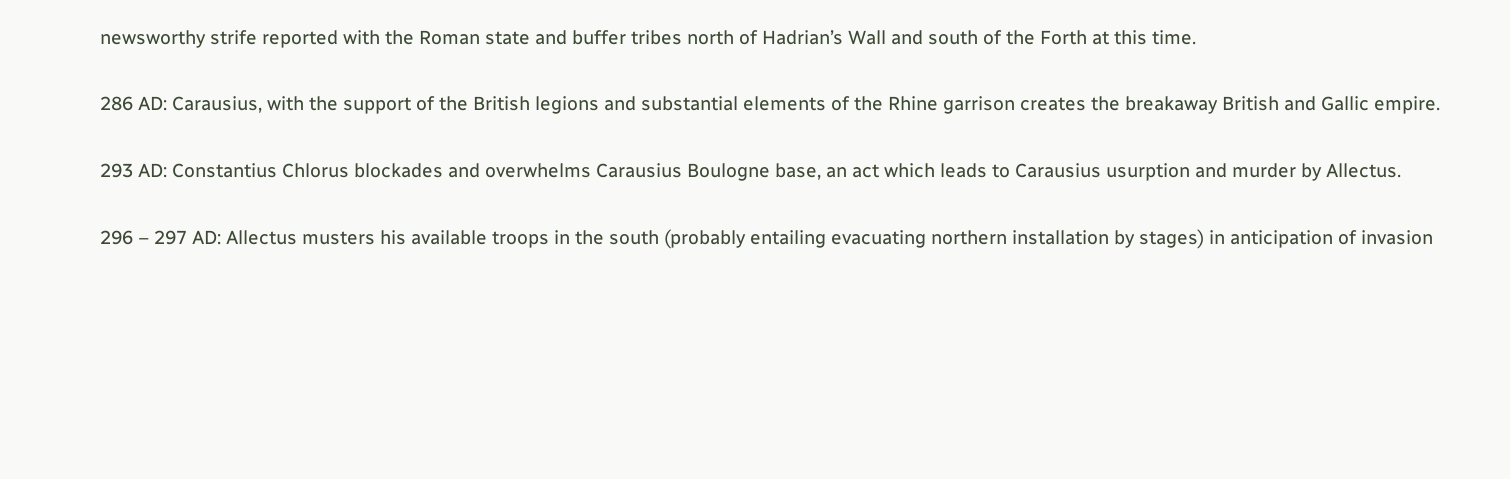newsworthy strife reported with the Roman state and buffer tribes north of Hadrian’s Wall and south of the Forth at this time.

286 AD: Carausius, with the support of the British legions and substantial elements of the Rhine garrison creates the breakaway British and Gallic empire.

293 AD: Constantius Chlorus blockades and overwhelms Carausius Boulogne base, an act which leads to Carausius usurption and murder by Allectus.

296 – 297 AD: Allectus musters his available troops in the south (probably entailing evacuating northern installation by stages) in anticipation of invasion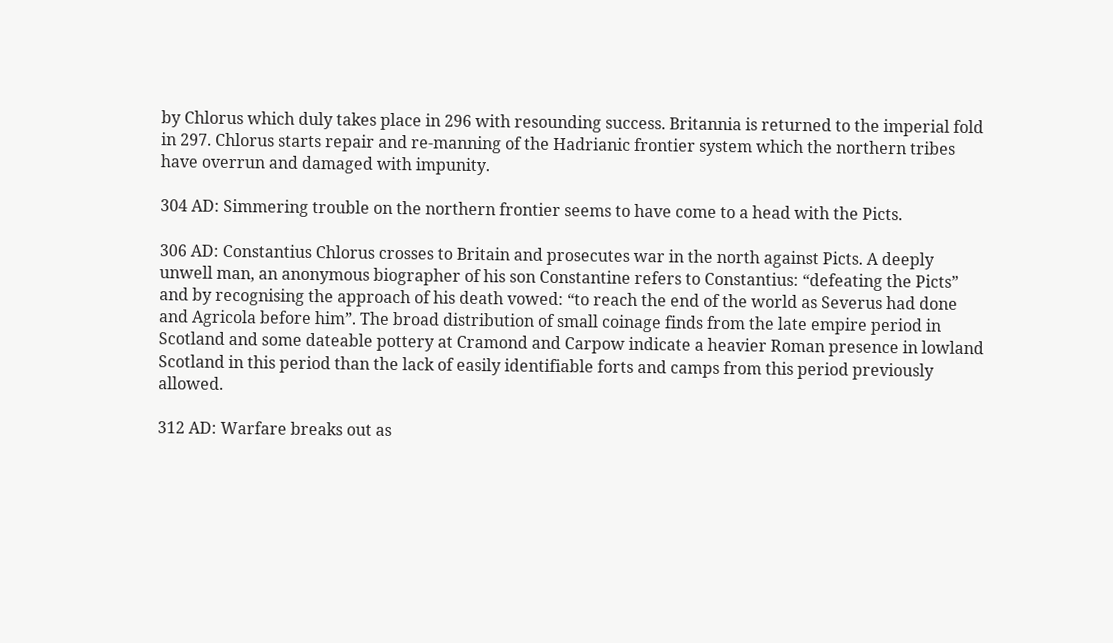by Chlorus which duly takes place in 296 with resounding success. Britannia is returned to the imperial fold in 297. Chlorus starts repair and re-manning of the Hadrianic frontier system which the northern tribes have overrun and damaged with impunity.

304 AD: Simmering trouble on the northern frontier seems to have come to a head with the Picts.

306 AD: Constantius Chlorus crosses to Britain and prosecutes war in the north against Picts. A deeply unwell man, an anonymous biographer of his son Constantine refers to Constantius: “defeating the Picts” and by recognising the approach of his death vowed: “to reach the end of the world as Severus had done and Agricola before him”. The broad distribution of small coinage finds from the late empire period in Scotland and some dateable pottery at Cramond and Carpow indicate a heavier Roman presence in lowland Scotland in this period than the lack of easily identifiable forts and camps from this period previously allowed.

312 AD: Warfare breaks out as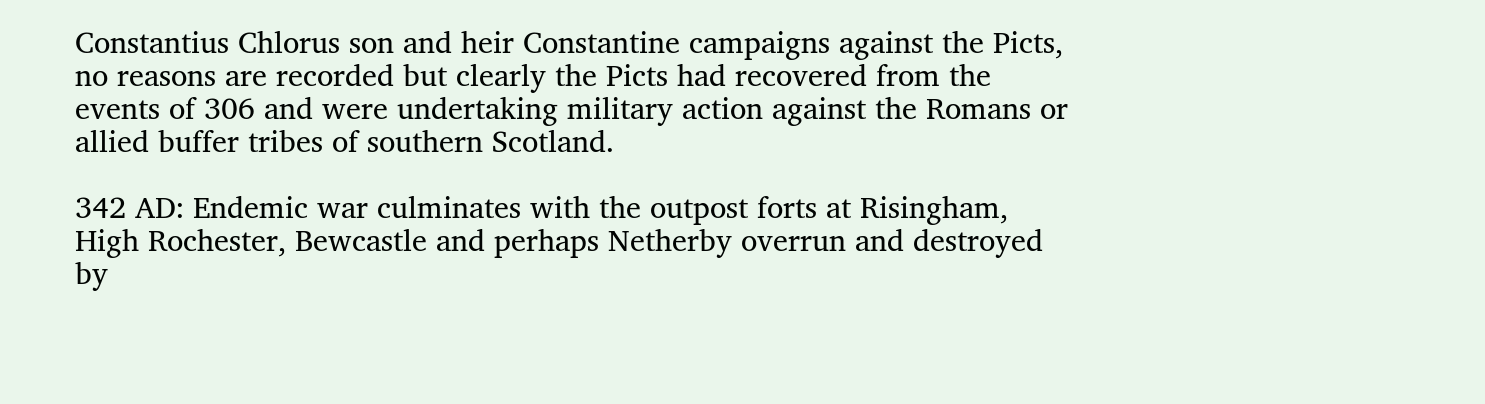Constantius Chlorus son and heir Constantine campaigns against the Picts, no reasons are recorded but clearly the Picts had recovered from the events of 306 and were undertaking military action against the Romans or allied buffer tribes of southern Scotland.

342 AD: Endemic war culminates with the outpost forts at Risingham, High Rochester, Bewcastle and perhaps Netherby overrun and destroyed by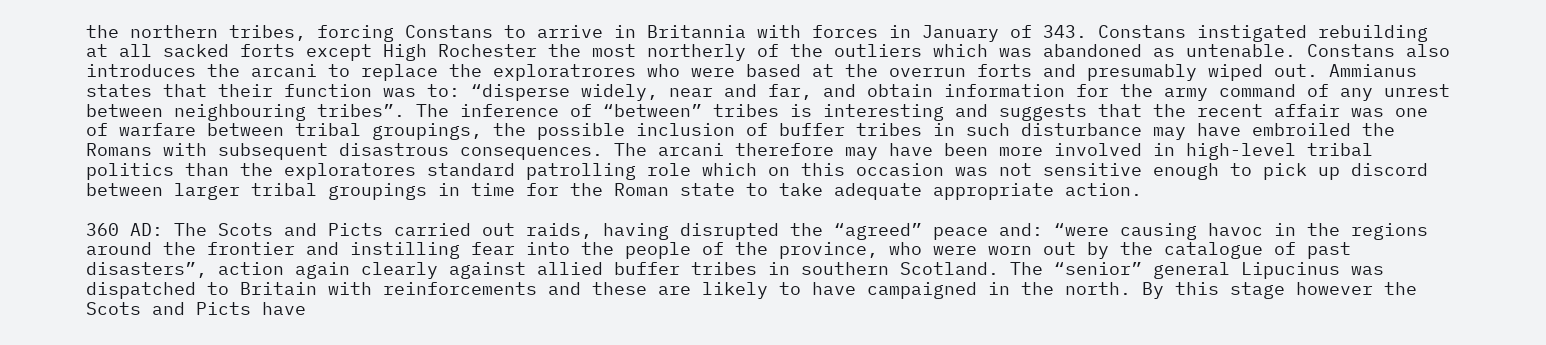the northern tribes, forcing Constans to arrive in Britannia with forces in January of 343. Constans instigated rebuilding at all sacked forts except High Rochester the most northerly of the outliers which was abandoned as untenable. Constans also introduces the arcani to replace the exploratrores who were based at the overrun forts and presumably wiped out. Ammianus states that their function was to: “disperse widely, near and far, and obtain information for the army command of any unrest between neighbouring tribes”. The inference of “between” tribes is interesting and suggests that the recent affair was one of warfare between tribal groupings, the possible inclusion of buffer tribes in such disturbance may have embroiled the Romans with subsequent disastrous consequences. The arcani therefore may have been more involved in high-level tribal politics than the exploratores standard patrolling role which on this occasion was not sensitive enough to pick up discord between larger tribal groupings in time for the Roman state to take adequate appropriate action.

360 AD: The Scots and Picts carried out raids, having disrupted the “agreed” peace and: “were causing havoc in the regions around the frontier and instilling fear into the people of the province, who were worn out by the catalogue of past disasters”, action again clearly against allied buffer tribes in southern Scotland. The “senior” general Lipucinus was dispatched to Britain with reinforcements and these are likely to have campaigned in the north. By this stage however the Scots and Picts have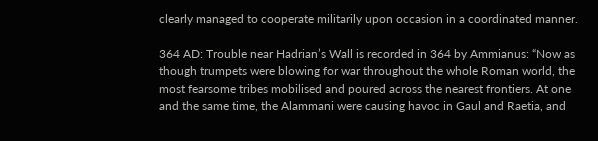clearly managed to cooperate militarily upon occasion in a coordinated manner.

364 AD: Trouble near Hadrian’s Wall is recorded in 364 by Ammianus: “Now as though trumpets were blowing for war throughout the whole Roman world, the most fearsome tribes mobilised and poured across the nearest frontiers. At one and the same time, the Alammani were causing havoc in Gaul and Raetia, and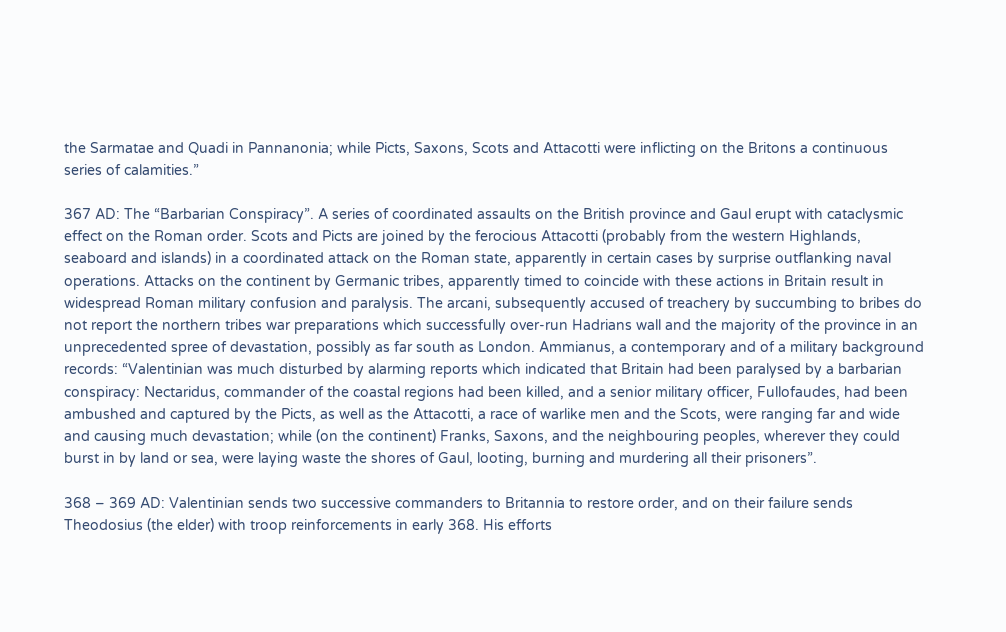the Sarmatae and Quadi in Pannanonia; while Picts, Saxons, Scots and Attacotti were inflicting on the Britons a continuous series of calamities.”

367 AD: The “Barbarian Conspiracy”. A series of coordinated assaults on the British province and Gaul erupt with cataclysmic effect on the Roman order. Scots and Picts are joined by the ferocious Attacotti (probably from the western Highlands, seaboard and islands) in a coordinated attack on the Roman state, apparently in certain cases by surprise outflanking naval operations. Attacks on the continent by Germanic tribes, apparently timed to coincide with these actions in Britain result in widespread Roman military confusion and paralysis. The arcani, subsequently accused of treachery by succumbing to bribes do not report the northern tribes war preparations which successfully over-run Hadrians wall and the majority of the province in an unprecedented spree of devastation, possibly as far south as London. Ammianus, a contemporary and of a military background records: “Valentinian was much disturbed by alarming reports which indicated that Britain had been paralysed by a barbarian conspiracy: Nectaridus, commander of the coastal regions had been killed, and a senior military officer, Fullofaudes, had been ambushed and captured by the Picts, as well as the Attacotti, a race of warlike men and the Scots, were ranging far and wide and causing much devastation; while (on the continent) Franks, Saxons, and the neighbouring peoples, wherever they could burst in by land or sea, were laying waste the shores of Gaul, looting, burning and murdering all their prisoners”.

368 – 369 AD: Valentinian sends two successive commanders to Britannia to restore order, and on their failure sends Theodosius (the elder) with troop reinforcements in early 368. His efforts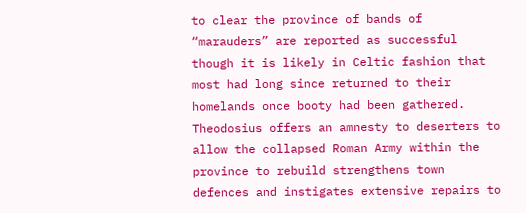to clear the province of bands of “marauders” are reported as successful though it is likely in Celtic fashion that most had long since returned to their homelands once booty had been gathered. Theodosius offers an amnesty to deserters to allow the collapsed Roman Army within the province to rebuild strengthens town defences and instigates extensive repairs to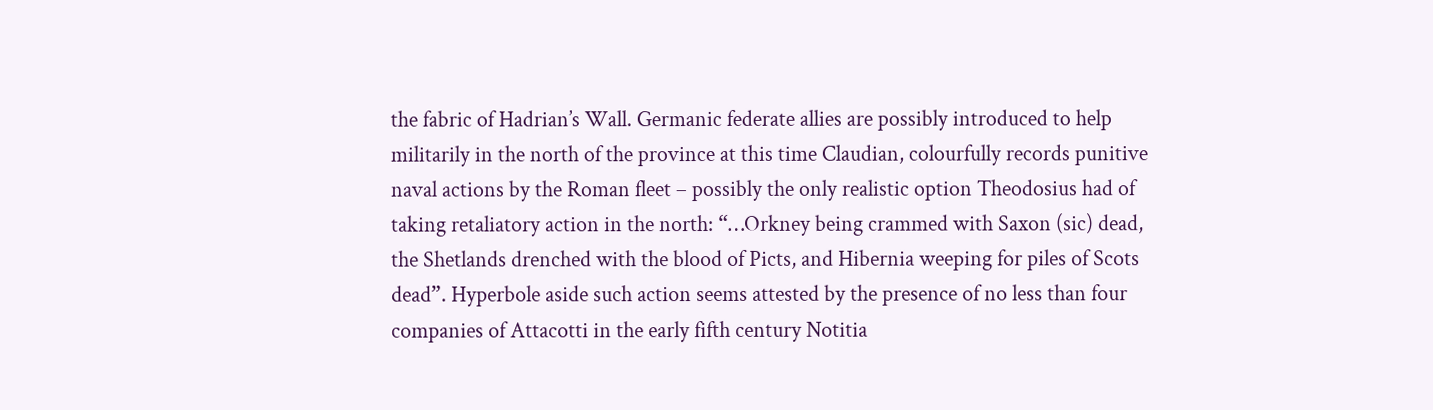the fabric of Hadrian’s Wall. Germanic federate allies are possibly introduced to help militarily in the north of the province at this time Claudian, colourfully records punitive naval actions by the Roman fleet – possibly the only realistic option Theodosius had of taking retaliatory action in the north: “…Orkney being crammed with Saxon (sic) dead, the Shetlands drenched with the blood of Picts, and Hibernia weeping for piles of Scots dead”. Hyperbole aside such action seems attested by the presence of no less than four companies of Attacotti in the early fifth century Notitia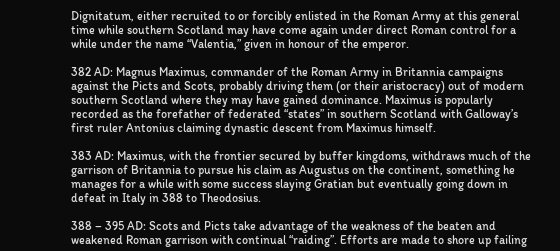Dignitatum, either recruited to or forcibly enlisted in the Roman Army at this general time while southern Scotland may have come again under direct Roman control for a while under the name “Valentia,” given in honour of the emperor.

382 AD: Magnus Maximus, commander of the Roman Army in Britannia campaigns against the Picts and Scots, probably driving them (or their aristocracy) out of modern southern Scotland where they may have gained dominance. Maximus is popularly recorded as the forefather of federated “states” in southern Scotland with Galloway’s first ruler Antonius claiming dynastic descent from Maximus himself.

383 AD: Maximus, with the frontier secured by buffer kingdoms, withdraws much of the garrison of Britannia to pursue his claim as Augustus on the continent, something he manages for a while with some success slaying Gratian but eventually going down in defeat in Italy in 388 to Theodosius.

388 – 395 AD: Scots and Picts take advantage of the weakness of the beaten and weakened Roman garrison with continual “raiding”. Efforts are made to shore up failing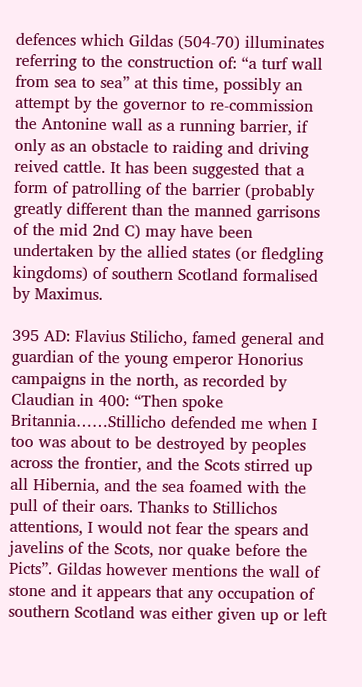defences which Gildas (504-70) illuminates referring to the construction of: “a turf wall from sea to sea” at this time, possibly an attempt by the governor to re-commission the Antonine wall as a running barrier, if only as an obstacle to raiding and driving reived cattle. It has been suggested that a form of patrolling of the barrier (probably greatly different than the manned garrisons of the mid 2nd C) may have been undertaken by the allied states (or fledgling kingdoms) of southern Scotland formalised by Maximus.

395 AD: Flavius Stilicho, famed general and guardian of the young emperor Honorius campaigns in the north, as recorded by Claudian in 400: “Then spoke Britannia……Stillicho defended me when I too was about to be destroyed by peoples across the frontier, and the Scots stirred up all Hibernia, and the sea foamed with the pull of their oars. Thanks to Stillichos attentions, I would not fear the spears and javelins of the Scots, nor quake before the Picts”. Gildas however mentions the wall of stone and it appears that any occupation of southern Scotland was either given up or left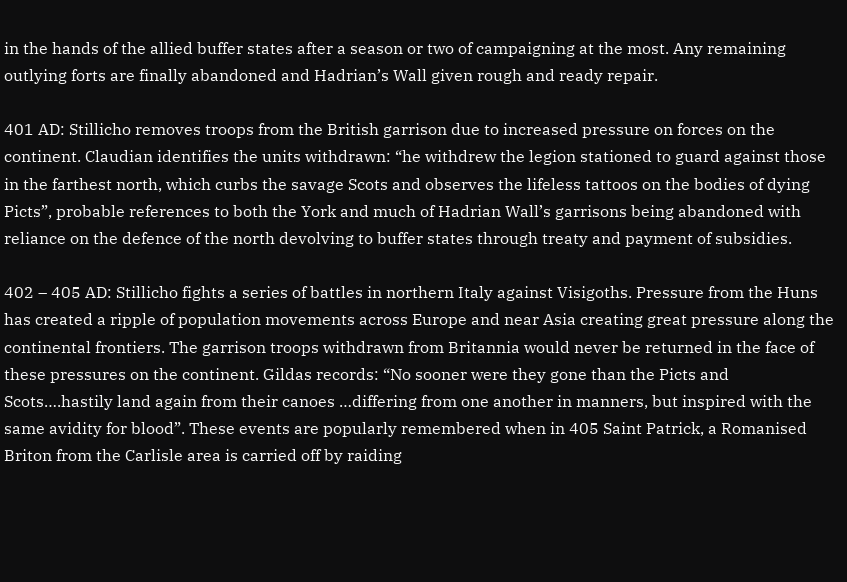in the hands of the allied buffer states after a season or two of campaigning at the most. Any remaining outlying forts are finally abandoned and Hadrian’s Wall given rough and ready repair.

401 AD: Stillicho removes troops from the British garrison due to increased pressure on forces on the continent. Claudian identifies the units withdrawn: “he withdrew the legion stationed to guard against those in the farthest north, which curbs the savage Scots and observes the lifeless tattoos on the bodies of dying Picts”, probable references to both the York and much of Hadrian Wall’s garrisons being abandoned with reliance on the defence of the north devolving to buffer states through treaty and payment of subsidies.

402 – 405 AD: Stillicho fights a series of battles in northern Italy against Visigoths. Pressure from the Huns has created a ripple of population movements across Europe and near Asia creating great pressure along the continental frontiers. The garrison troops withdrawn from Britannia would never be returned in the face of these pressures on the continent. Gildas records: “No sooner were they gone than the Picts and Scots….hastily land again from their canoes …differing from one another in manners, but inspired with the same avidity for blood”. These events are popularly remembered when in 405 Saint Patrick, a Romanised Briton from the Carlisle area is carried off by raiding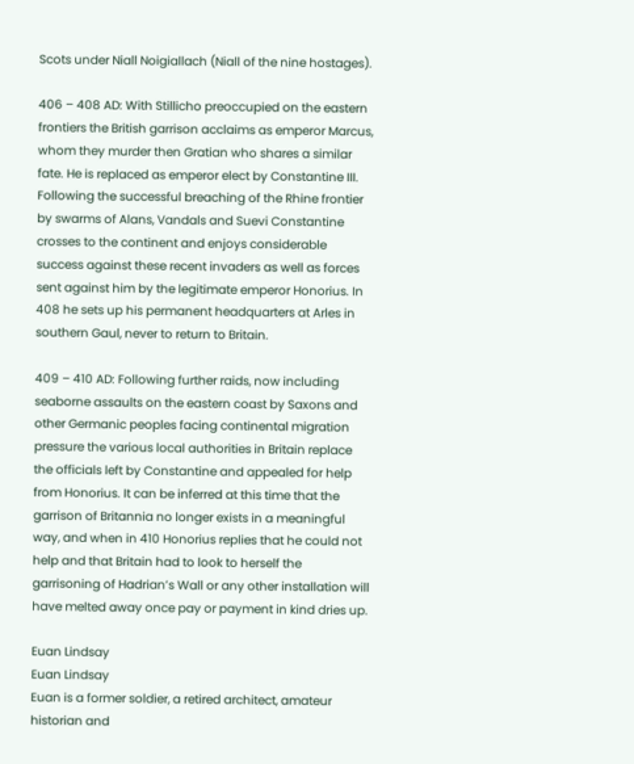Scots under Niall Noigiallach (Niall of the nine hostages).

406 – 408 AD: With Stillicho preoccupied on the eastern frontiers the British garrison acclaims as emperor Marcus, whom they murder then Gratian who shares a similar fate. He is replaced as emperor elect by Constantine III. Following the successful breaching of the Rhine frontier by swarms of Alans, Vandals and Suevi Constantine crosses to the continent and enjoys considerable success against these recent invaders as well as forces sent against him by the legitimate emperor Honorius. In 408 he sets up his permanent headquarters at Arles in southern Gaul, never to return to Britain.

409 – 410 AD: Following further raids, now including seaborne assaults on the eastern coast by Saxons and other Germanic peoples facing continental migration pressure the various local authorities in Britain replace the officials left by Constantine and appealed for help from Honorius. It can be inferred at this time that the garrison of Britannia no longer exists in a meaningful way, and when in 410 Honorius replies that he could not help and that Britain had to look to herself the garrisoning of Hadrian’s Wall or any other installation will have melted away once pay or payment in kind dries up.

Euan Lindsay
Euan Lindsay
Euan is a former soldier, a retired architect, amateur historian and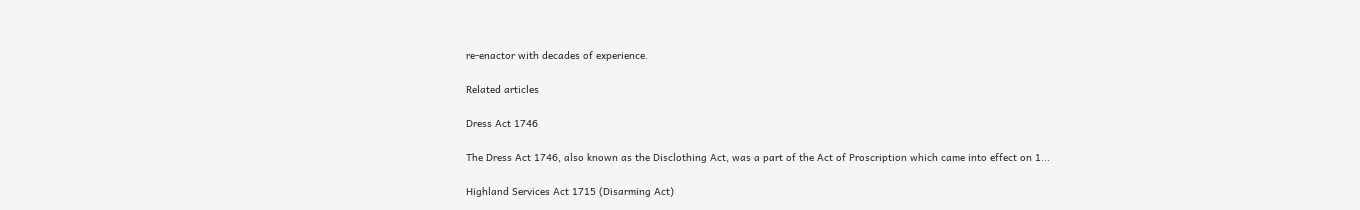re-enactor with decades of experience.

Related articles

Dress Act 1746

The Dress Act 1746, also known as the Disclothing Act, was a part of the Act of Proscription which came into effect on 1...

Highland Services Act 1715 (Disarming Act)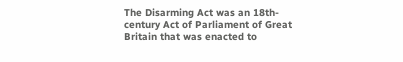The Disarming Act was an 18th-century Act of Parliament of Great Britain that was enacted to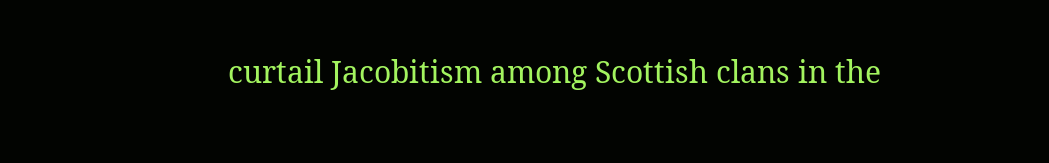curtail Jacobitism among Scottish clans in the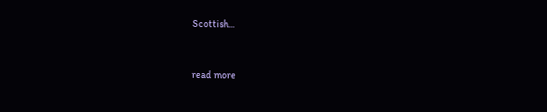Scottish...


read more